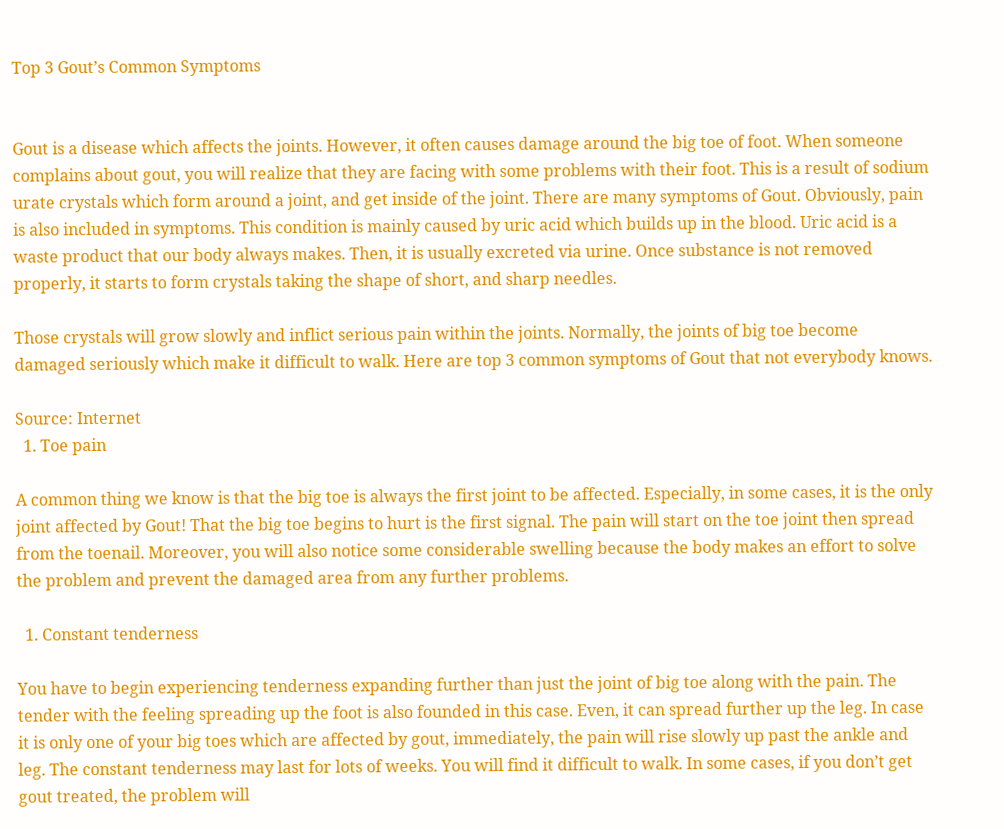Top 3 Gout’s Common Symptoms


Gout is a disease which affects the joints. However, it often causes damage around the big toe of foot. When someone complains about gout, you will realize that they are facing with some problems with their foot. This is a result of sodium urate crystals which form around a joint, and get inside of the joint. There are many symptoms of Gout. Obviously, pain is also included in symptoms. This condition is mainly caused by uric acid which builds up in the blood. Uric acid is a waste product that our body always makes. Then, it is usually excreted via urine. Once substance is not removed properly, it starts to form crystals taking the shape of short, and sharp needles.

Those crystals will grow slowly and inflict serious pain within the joints. Normally, the joints of big toe become damaged seriously which make it difficult to walk. Here are top 3 common symptoms of Gout that not everybody knows.

Source: Internet
  1. Toe pain

A common thing we know is that the big toe is always the first joint to be affected. Especially, in some cases, it is the only joint affected by Gout! That the big toe begins to hurt is the first signal. The pain will start on the toe joint then spread from the toenail. Moreover, you will also notice some considerable swelling because the body makes an effort to solve the problem and prevent the damaged area from any further problems.

  1. Constant tenderness

You have to begin experiencing tenderness expanding further than just the joint of big toe along with the pain. The tender with the feeling spreading up the foot is also founded in this case. Even, it can spread further up the leg. In case it is only one of your big toes which are affected by gout, immediately, the pain will rise slowly up past the ankle and leg. The constant tenderness may last for lots of weeks. You will find it difficult to walk. In some cases, if you don’t get gout treated, the problem will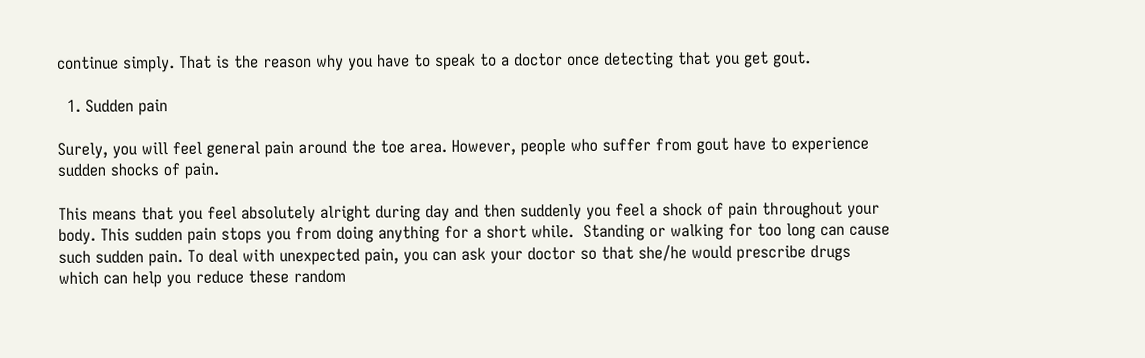continue simply. That is the reason why you have to speak to a doctor once detecting that you get gout.

  1. Sudden pain

Surely, you will feel general pain around the toe area. However, people who suffer from gout have to experience sudden shocks of pain.

This means that you feel absolutely alright during day and then suddenly you feel a shock of pain throughout your body. This sudden pain stops you from doing anything for a short while.  Standing or walking for too long can cause such sudden pain. To deal with unexpected pain, you can ask your doctor so that she/he would prescribe drugs which can help you reduce these random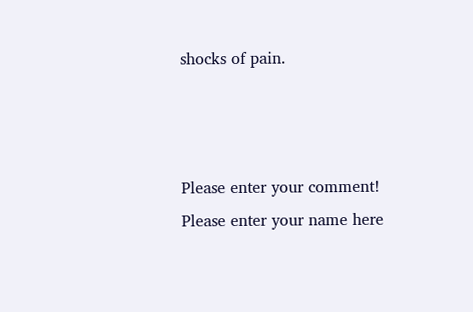shocks of pain.



Please enter your comment!
Please enter your name here